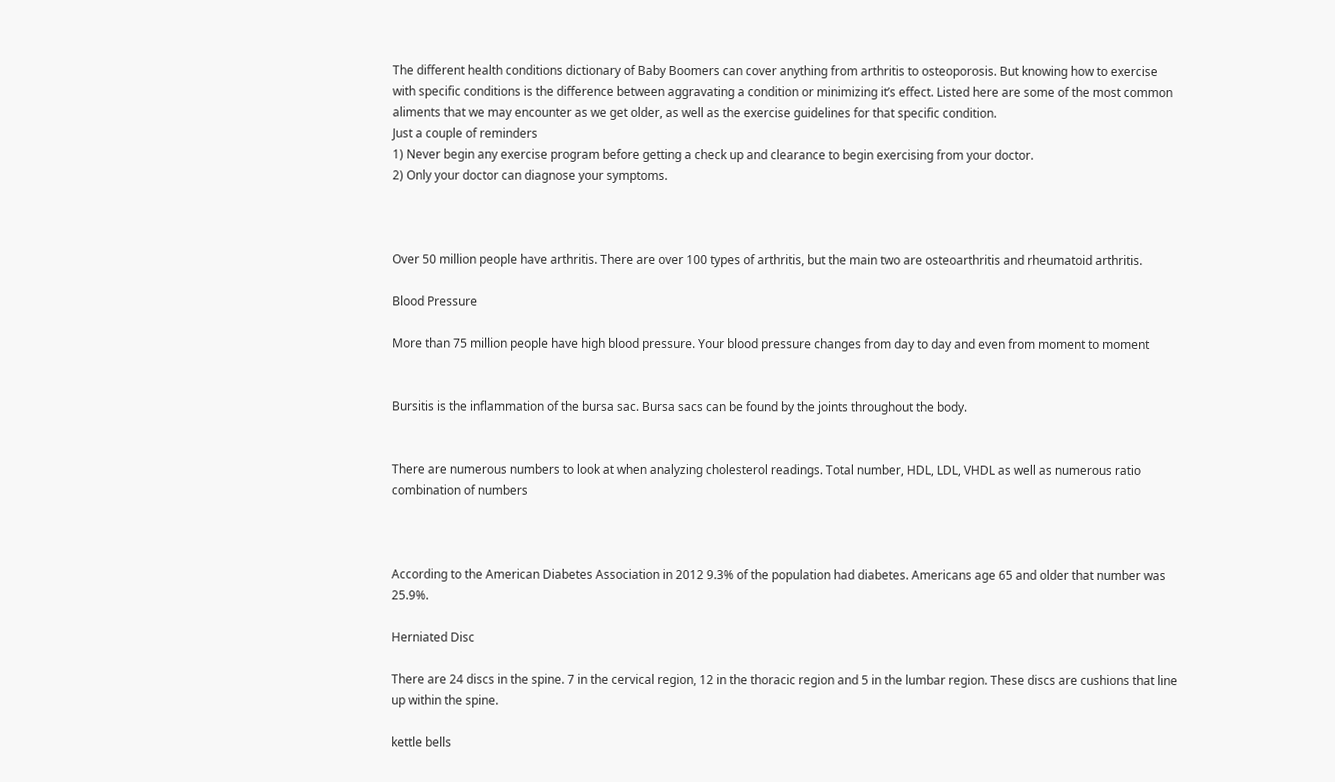The different health conditions dictionary of Baby Boomers can cover anything from arthritis to osteoporosis. But knowing how to exercise with specific conditions is the difference between aggravating a condition or minimizing it’s effect. Listed here are some of the most common aliments that we may encounter as we get older, as well as the exercise guidelines for that specific condition.
Just a couple of reminders
1) Never begin any exercise program before getting a check up and clearance to begin exercising from your doctor.
2) Only your doctor can diagnose your symptoms.



Over 50 million people have arthritis. There are over 100 types of arthritis, but the main two are osteoarthritis and rheumatoid arthritis.

Blood Pressure

More than 75 million people have high blood pressure. Your blood pressure changes from day to day and even from moment to moment


Bursitis is the inflammation of the bursa sac. Bursa sacs can be found by the joints throughout the body.


There are numerous numbers to look at when analyzing cholesterol readings. Total number, HDL, LDL, VHDL as well as numerous ratio combination of numbers



According to the American Diabetes Association in 2012 9.3% of the population had diabetes. Americans age 65 and older that number was 25.9%.

Herniated Disc

There are 24 discs in the spine. 7 in the cervical region, 12 in the thoracic region and 5 in the lumbar region. These discs are cushions that line up within the spine.

kettle bells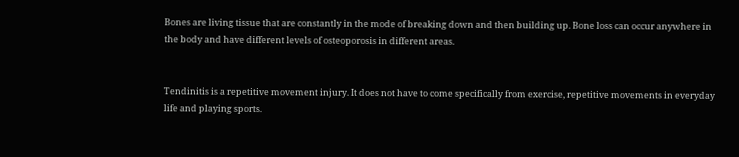Bones are living tissue that are constantly in the mode of breaking down and then building up. Bone loss can occur anywhere in the body and have different levels of osteoporosis in different areas.


Tendinitis is a repetitive movement injury. It does not have to come specifically from exercise, repetitive movements in everyday life and playing sports.